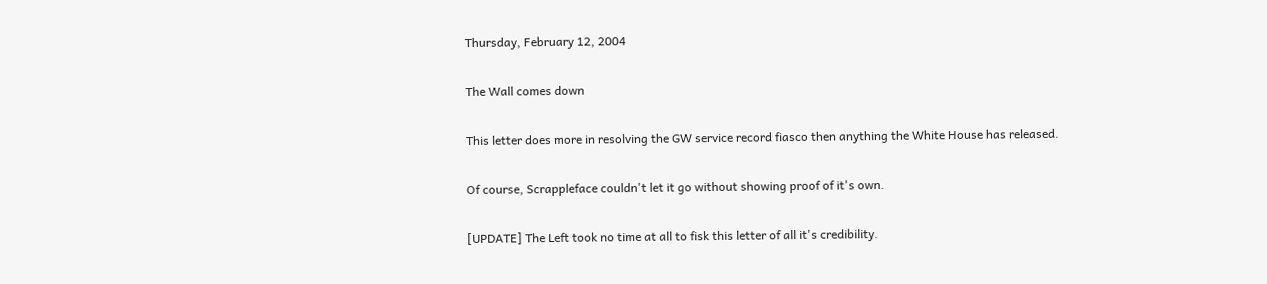Thursday, February 12, 2004

The Wall comes down

This letter does more in resolving the GW service record fiasco then anything the White House has released.

Of course, Scrappleface couldn't let it go without showing proof of it's own.

[UPDATE] The Left took no time at all to fisk this letter of all it's credibility.